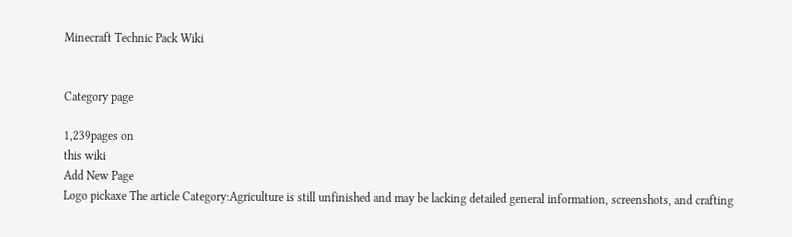Minecraft Technic Pack Wiki


Category page

1,239pages on
this wiki
Add New Page
Logo pickaxe The article Category:Agriculture is still unfinished and may be lacking detailed general information, screenshots, and crafting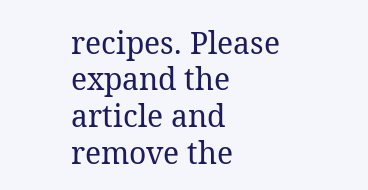recipes. Please expand the article and remove the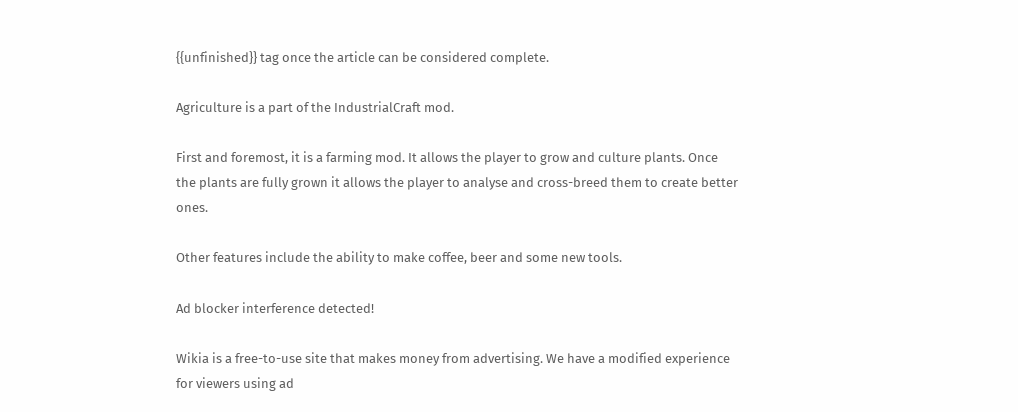{{unfinished}} tag once the article can be considered complete.

Agriculture is a part of the IndustrialCraft mod.

First and foremost, it is a farming mod. It allows the player to grow and culture plants. Once the plants are fully grown it allows the player to analyse and cross-breed them to create better ones.

Other features include the ability to make coffee, beer and some new tools.

Ad blocker interference detected!

Wikia is a free-to-use site that makes money from advertising. We have a modified experience for viewers using ad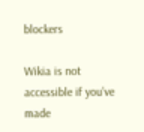blockers

Wikia is not accessible if you’ve made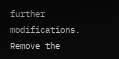further modifications. Remove the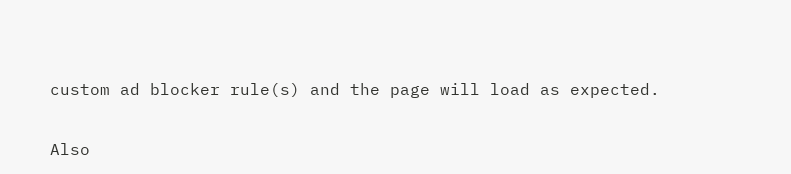custom ad blocker rule(s) and the page will load as expected.

Also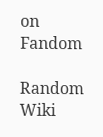on Fandom

Random Wiki